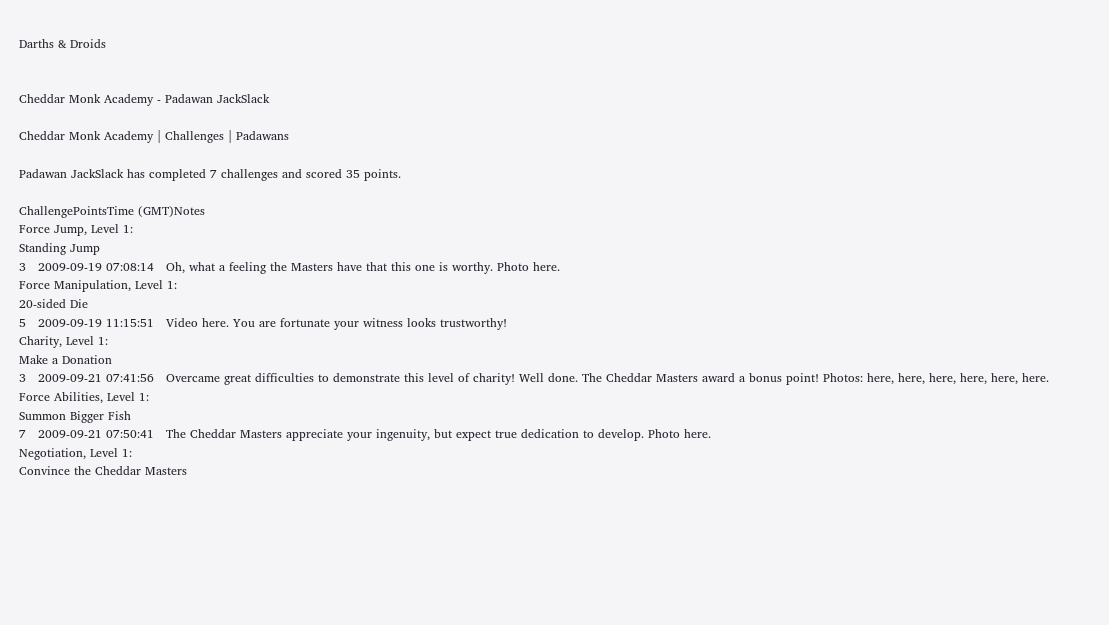Darths & Droids


Cheddar Monk Academy - Padawan JackSlack

Cheddar Monk Academy | Challenges | Padawans

Padawan JackSlack has completed 7 challenges and scored 35 points.

ChallengePointsTime (GMT)Notes
Force Jump, Level 1:
Standing Jump
3   2009-09-19 07:08:14   Oh, what a feeling the Masters have that this one is worthy. Photo here.
Force Manipulation, Level 1:
20-sided Die
5   2009-09-19 11:15:51   Video here. You are fortunate your witness looks trustworthy!
Charity, Level 1:
Make a Donation
3   2009-09-21 07:41:56   Overcame great difficulties to demonstrate this level of charity! Well done. The Cheddar Masters award a bonus point! Photos: here, here, here, here, here, here.
Force Abilities, Level 1:
Summon Bigger Fish
7   2009-09-21 07:50:41   The Cheddar Masters appreciate your ingenuity, but expect true dedication to develop. Photo here.
Negotiation, Level 1:
Convince the Cheddar Masters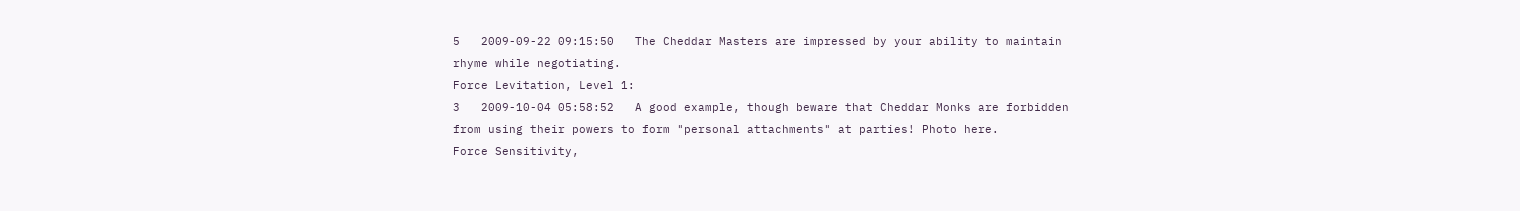5   2009-09-22 09:15:50   The Cheddar Masters are impressed by your ability to maintain rhyme while negotiating.
Force Levitation, Level 1:
3   2009-10-04 05:58:52   A good example, though beware that Cheddar Monks are forbidden from using their powers to form "personal attachments" at parties! Photo here.
Force Sensitivity,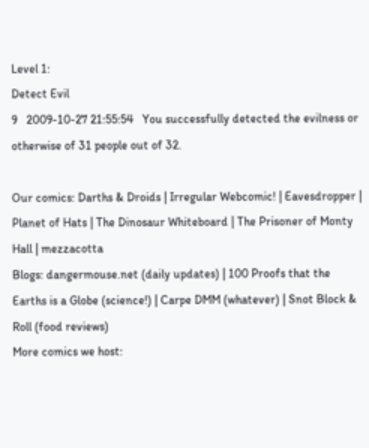Level 1:
Detect Evil
9   2009-10-27 21:55:54   You successfully detected the evilness or otherwise of 31 people out of 32.

Our comics: Darths & Droids | Irregular Webcomic! | Eavesdropper | Planet of Hats | The Dinosaur Whiteboard | The Prisoner of Monty Hall | mezzacotta
Blogs: dangermouse.net (daily updates) | 100 Proofs that the Earths is a Globe (science!) | Carpe DMM (whatever) | Snot Block & Roll (food reviews)
More comics we host: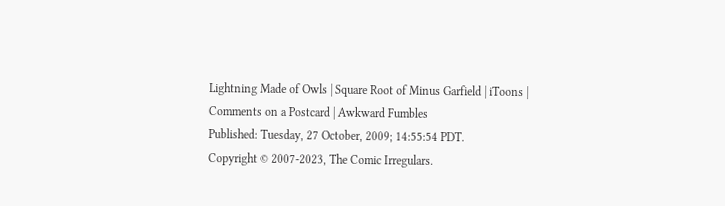Lightning Made of Owls | Square Root of Minus Garfield | iToons | Comments on a Postcard | Awkward Fumbles
Published: Tuesday, 27 October, 2009; 14:55:54 PDT.
Copyright © 2007-2023, The Comic Irregulars.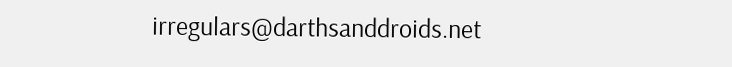irregulars@darthsanddroids.net